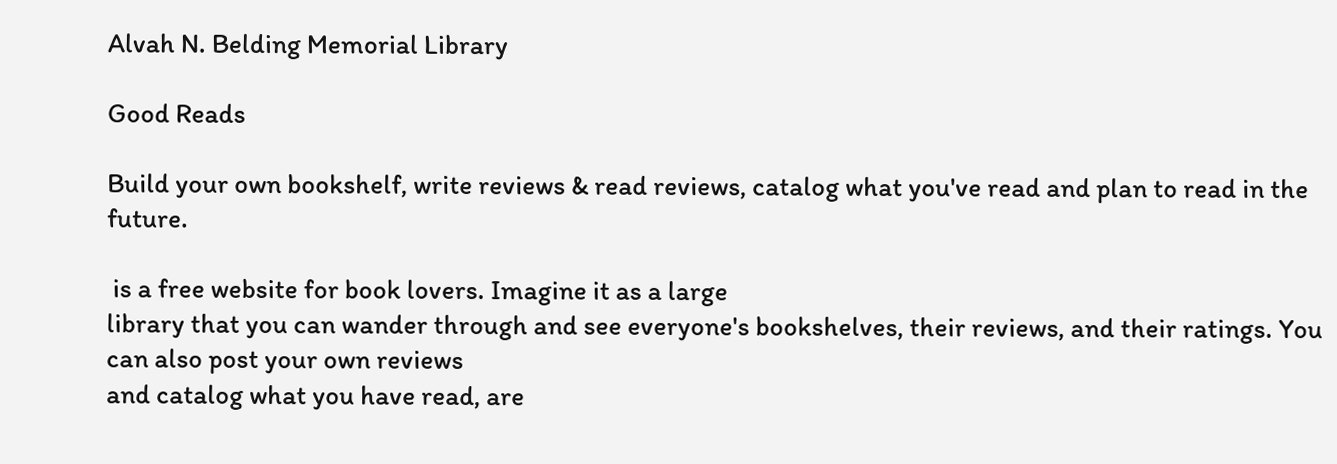Alvah N. Belding Memorial Library

Good Reads

Build your own bookshelf, write reviews & read reviews, catalog what you've read and plan to read in the future.

 is a free website for book lovers. Imagine it as a large
library that you can wander through and see everyone's bookshelves, their reviews, and their ratings. You can also post your own reviews
and catalog what you have read, are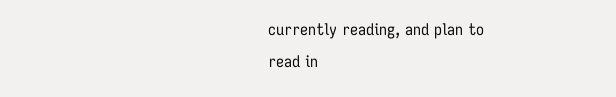currently reading, and plan to
read in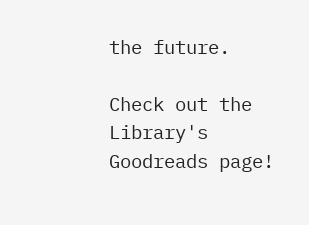the future.

Check out the Library's Goodreads page!